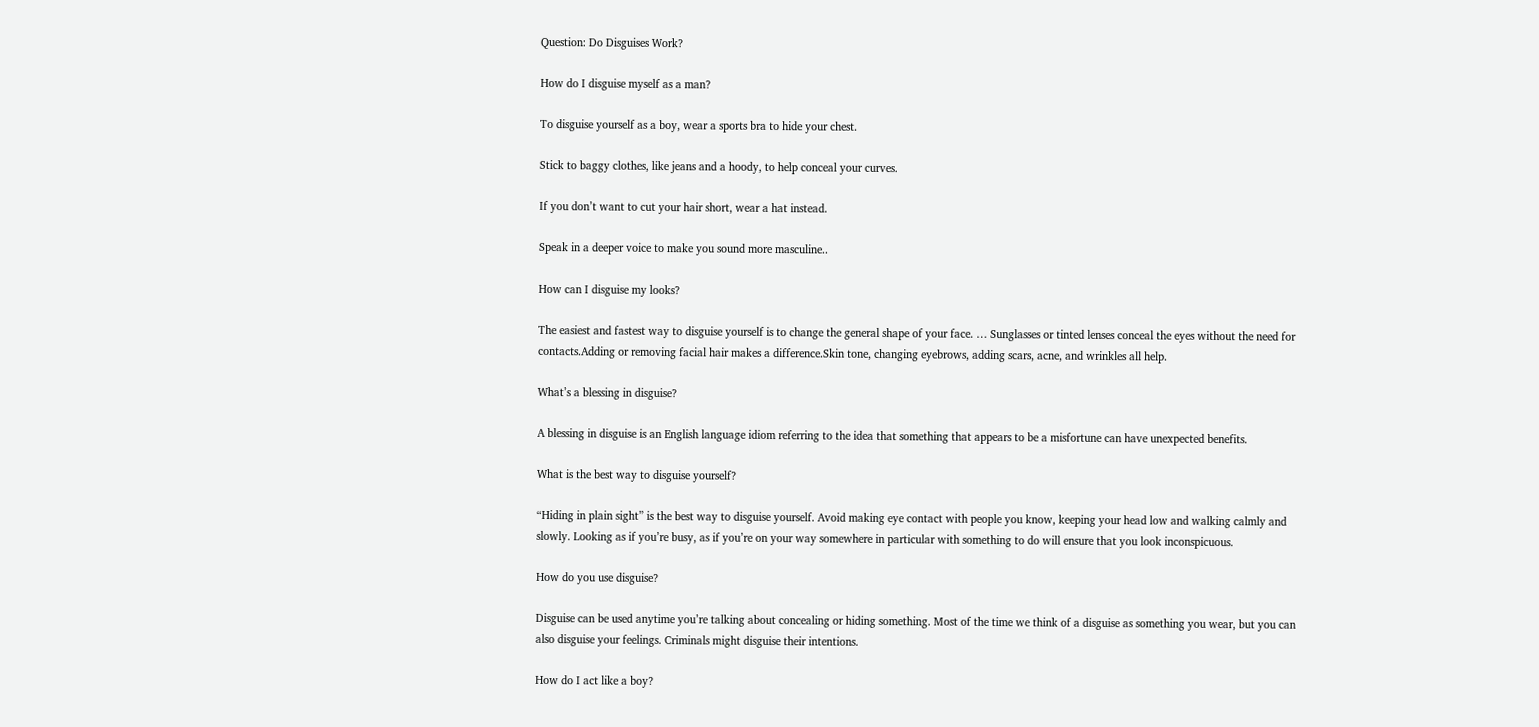Question: Do Disguises Work?

How do I disguise myself as a man?

To disguise yourself as a boy, wear a sports bra to hide your chest.

Stick to baggy clothes, like jeans and a hoody, to help conceal your curves.

If you don’t want to cut your hair short, wear a hat instead.

Speak in a deeper voice to make you sound more masculine..

How can I disguise my looks?

The easiest and fastest way to disguise yourself is to change the general shape of your face. … Sunglasses or tinted lenses conceal the eyes without the need for contacts.Adding or removing facial hair makes a difference.Skin tone, changing eyebrows, adding scars, acne, and wrinkles all help.

What’s a blessing in disguise?

A blessing in disguise is an English language idiom referring to the idea that something that appears to be a misfortune can have unexpected benefits.

What is the best way to disguise yourself?

“Hiding in plain sight” is the best way to disguise yourself. Avoid making eye contact with people you know, keeping your head low and walking calmly and slowly. Looking as if you’re busy, as if you’re on your way somewhere in particular with something to do will ensure that you look inconspicuous.

How do you use disguise?

Disguise can be used anytime you’re talking about concealing or hiding something. Most of the time we think of a disguise as something you wear, but you can also disguise your feelings. Criminals might disguise their intentions.

How do I act like a boy?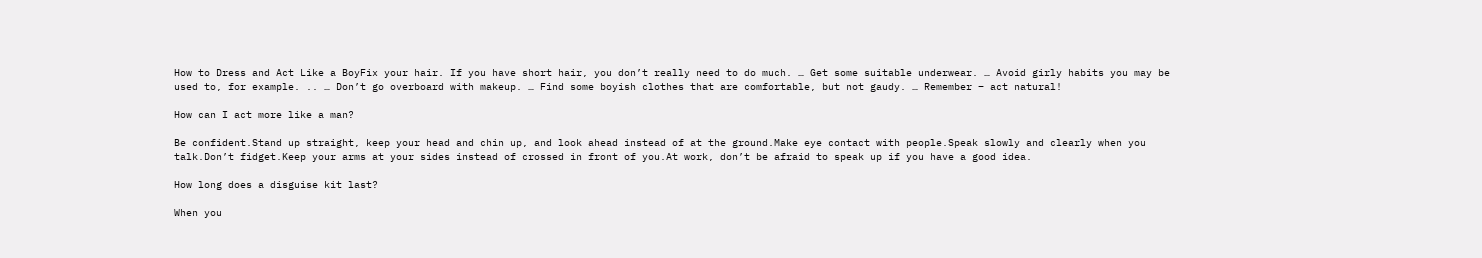How to Dress and Act Like a BoyFix your hair. If you have short hair, you don’t really need to do much. … Get some suitable underwear. … Avoid girly habits you may be used to, for example. .. … Don’t go overboard with makeup. … Find some boyish clothes that are comfortable, but not gaudy. … Remember – act natural!

How can I act more like a man?

Be confident.Stand up straight, keep your head and chin up, and look ahead instead of at the ground.Make eye contact with people.Speak slowly and clearly when you talk.Don’t fidget.Keep your arms at your sides instead of crossed in front of you.At work, don’t be afraid to speak up if you have a good idea.

How long does a disguise kit last?

When you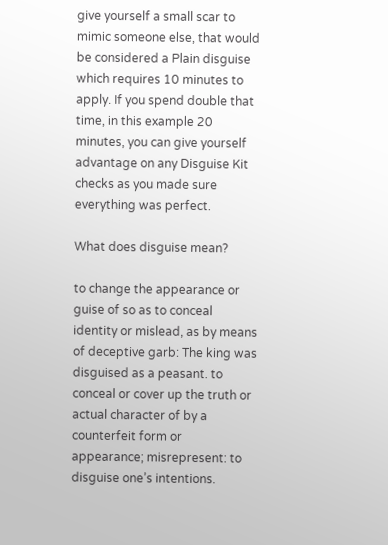give yourself a small scar to mimic someone else, that would be considered a Plain disguise which requires 10 minutes to apply. If you spend double that time, in this example 20 minutes, you can give yourself advantage on any Disguise Kit checks as you made sure everything was perfect.

What does disguise mean?

to change the appearance or guise of so as to conceal identity or mislead, as by means of deceptive garb: The king was disguised as a peasant. to conceal or cover up the truth or actual character of by a counterfeit form or appearance; misrepresent: to disguise one’s intentions.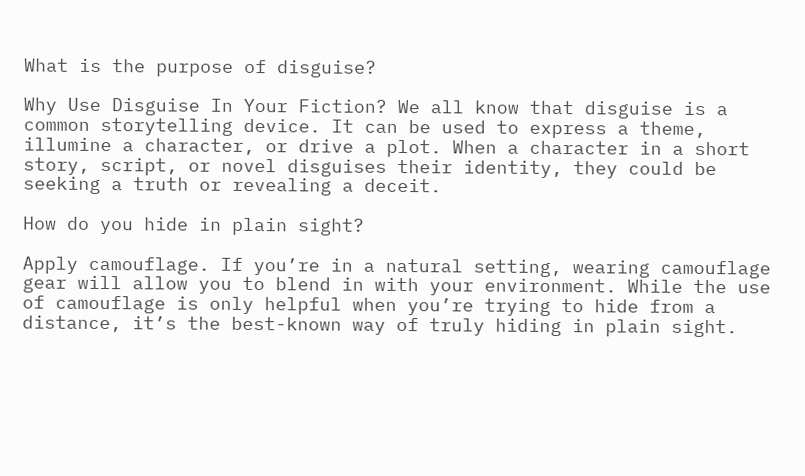What is the purpose of disguise?

Why Use Disguise In Your Fiction? We all know that disguise is a common storytelling device. It can be used to express a theme, illumine a character, or drive a plot. When a character in a short story, script, or novel disguises their identity, they could be seeking a truth or revealing a deceit.

How do you hide in plain sight?

Apply camouflage. If you’re in a natural setting, wearing camouflage gear will allow you to blend in with your environment. While the use of camouflage is only helpful when you’re trying to hide from a distance, it’s the best-known way of truly hiding in plain sight.